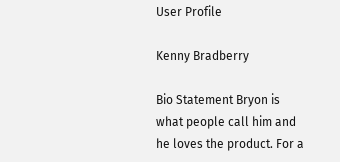User Profile

Kenny Bradberry

Bio Statement Bryon is what people call him and he loves the product. For a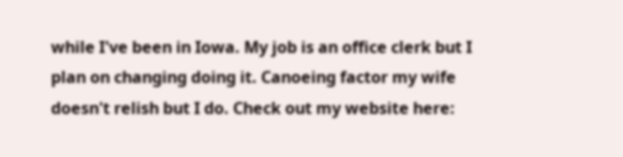while I've been in Iowa. My job is an office clerk but I plan on changing doing it. Canoeing factor my wife doesn't relish but I do. Check out my website here: